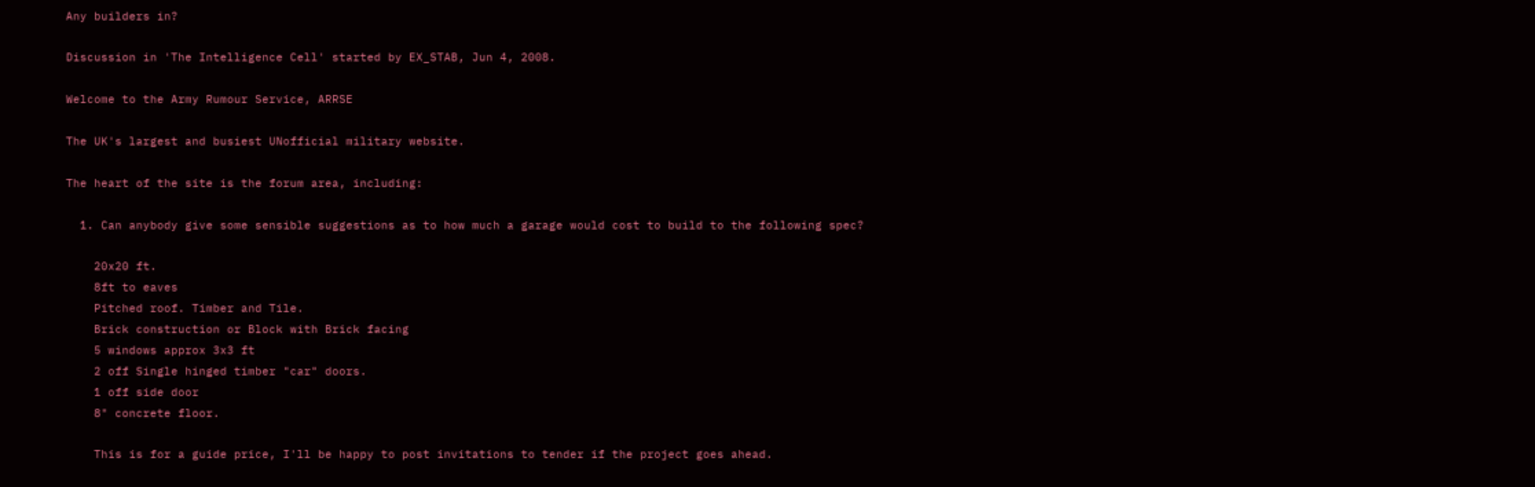Any builders in?

Discussion in 'The Intelligence Cell' started by EX_STAB, Jun 4, 2008.

Welcome to the Army Rumour Service, ARRSE

The UK's largest and busiest UNofficial military website.

The heart of the site is the forum area, including:

  1. Can anybody give some sensible suggestions as to how much a garage would cost to build to the following spec?

    20x20 ft.
    8ft to eaves
    Pitched roof. Timber and Tile.
    Brick construction or Block with Brick facing
    5 windows approx 3x3 ft
    2 off Single hinged timber "car" doors.
    1 off side door
    8" concrete floor.

    This is for a guide price, I'll be happy to post invitations to tender if the project goes ahead.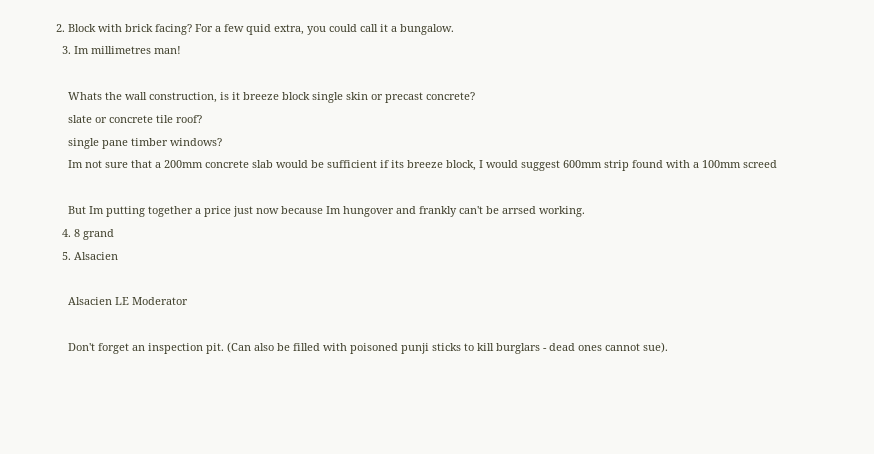2. Block with brick facing? For a few quid extra, you could call it a bungalow.
  3. Im millimetres man!

    Whats the wall construction, is it breeze block single skin or precast concrete?
    slate or concrete tile roof?
    single pane timber windows?
    Im not sure that a 200mm concrete slab would be sufficient if its breeze block, I would suggest 600mm strip found with a 100mm screed

    But Im putting together a price just now because Im hungover and frankly can't be arrsed working.
  4. 8 grand
  5. Alsacien

    Alsacien LE Moderator

    Don't forget an inspection pit. (Can also be filled with poisoned punji sticks to kill burglars - dead ones cannot sue).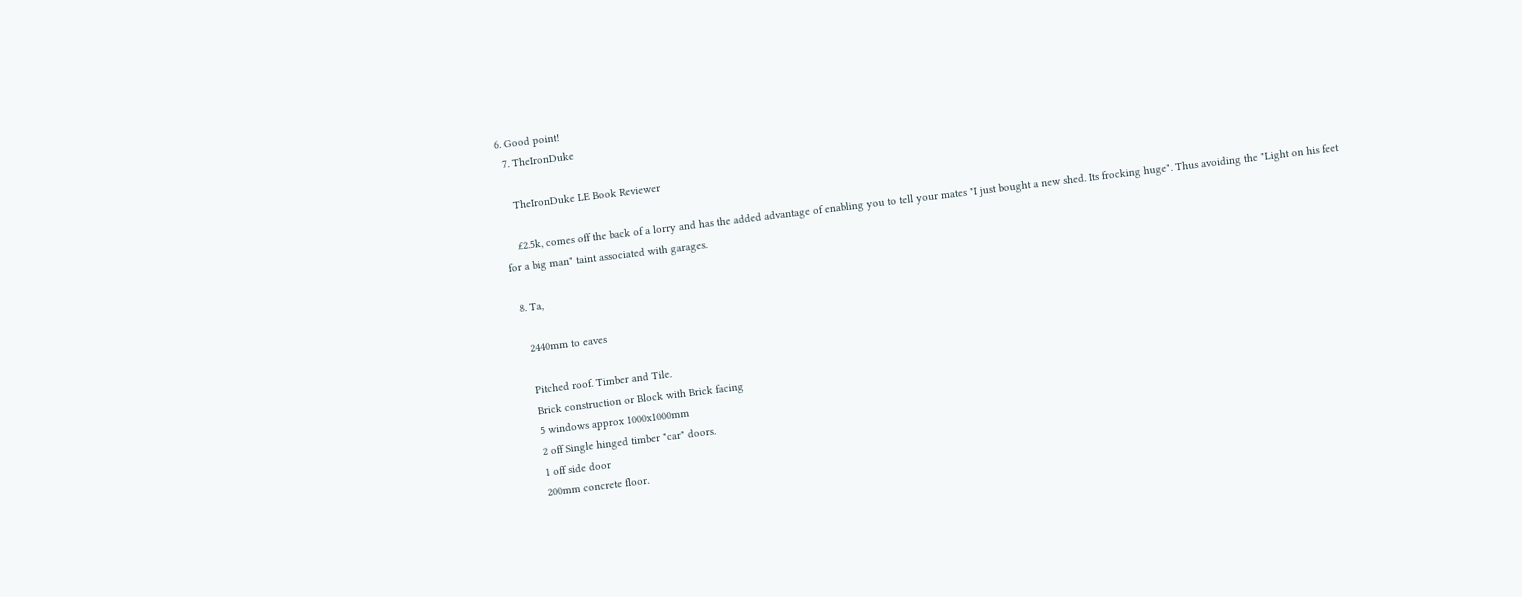6. Good point!
  7. TheIronDuke

    TheIronDuke LE Book Reviewer

    £2.5k, comes off the back of a lorry and has the added advantage of enabling you to tell your mates "I just bought a new shed. Its frocking huge". Thus avoiding the "Light on his feet for a big man" taint associated with garages.

  8. Ta,

    2440mm to eaves

    Pitched roof. Timber and Tile.
    Brick construction or Block with Brick facing
    5 windows approx 1000x1000mm
    2 off Single hinged timber "car" doors.
    1 off side door
    200mm concrete floor.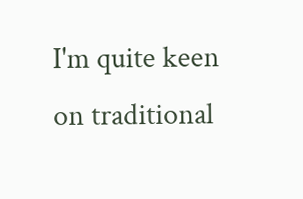I'm quite keen on traditional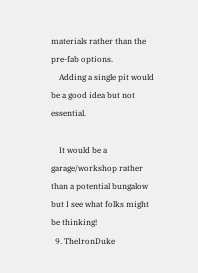materials rather than the pre-fab options.
    Adding a single pit would be a good idea but not essential.

    It would be a garage/workshop rather than a potential bungalow but I see what folks might be thinking!
  9. TheIronDuke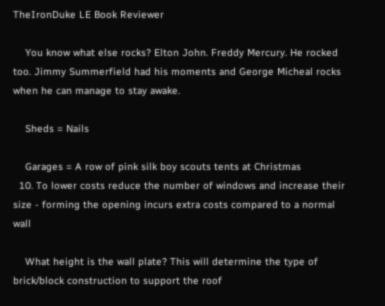TheIronDuke LE Book Reviewer

    You know what else rocks? Elton John. Freddy Mercury. He rocked too. Jimmy Summerfield had his moments and George Micheal rocks when he can manage to stay awake.

    Sheds = Nails

    Garages = A row of pink silk boy scouts tents at Christmas
  10. To lower costs reduce the number of windows and increase their size - forming the opening incurs extra costs compared to a normal wall

    What height is the wall plate? This will determine the type of brick/block construction to support the roof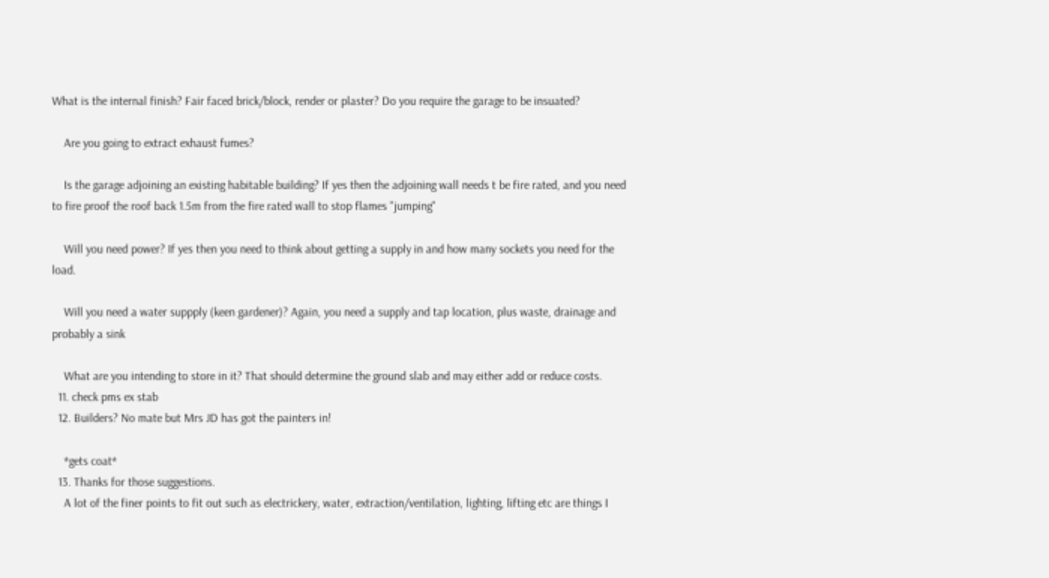What is the internal finish? Fair faced brick/block, render or plaster? Do you require the garage to be insuated?

    Are you going to extract exhaust fumes?

    Is the garage adjoining an existing habitable building? If yes then the adjoining wall needs t be fire rated, and you need to fire proof the roof back 1.5m from the fire rated wall to stop flames "jumping"

    Will you need power? If yes then you need to think about getting a supply in and how many sockets you need for the load.

    Will you need a water suppply (keen gardener)? Again, you need a supply and tap location, plus waste, drainage and probably a sink

    What are you intending to store in it? That should determine the ground slab and may either add or reduce costs.
  11. check pms ex stab
  12. Builders? No mate but Mrs JD has got the painters in!

    *gets coat*
  13. Thanks for those suggestions.
    A lot of the finer points to fit out such as electrickery, water, extraction/ventilation, lighting, lifting etc are things I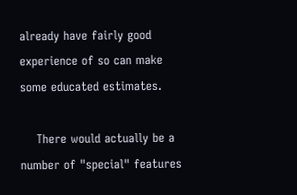already have fairly good experience of so can make some educated estimates.

    There would actually be a number of "special" features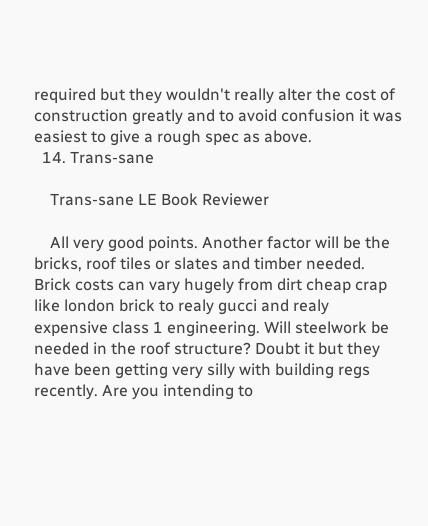required but they wouldn't really alter the cost of construction greatly and to avoid confusion it was easiest to give a rough spec as above.
  14. Trans-sane

    Trans-sane LE Book Reviewer

    All very good points. Another factor will be the bricks, roof tiles or slates and timber needed. Brick costs can vary hugely from dirt cheap crap like london brick to realy gucci and realy expensive class 1 engineering. Will steelwork be needed in the roof structure? Doubt it but they have been getting very silly with building regs recently. Are you intending to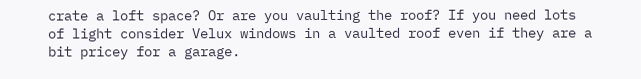crate a loft space? Or are you vaulting the roof? If you need lots of light consider Velux windows in a vaulted roof even if they are a bit pricey for a garage.